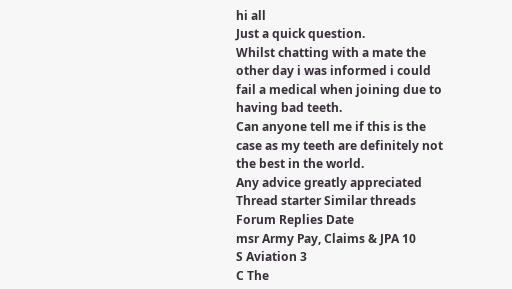hi all
Just a quick question.
Whilst chatting with a mate the other day i was informed i could fail a medical when joining due to having bad teeth.
Can anyone tell me if this is the case as my teeth are definitely not the best in the world.
Any advice greatly appreciated
Thread starter Similar threads Forum Replies Date
msr Army Pay, Claims & JPA 10
S Aviation 3
C The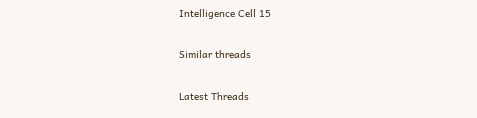Intelligence Cell 15

Similar threads

Latest Threads